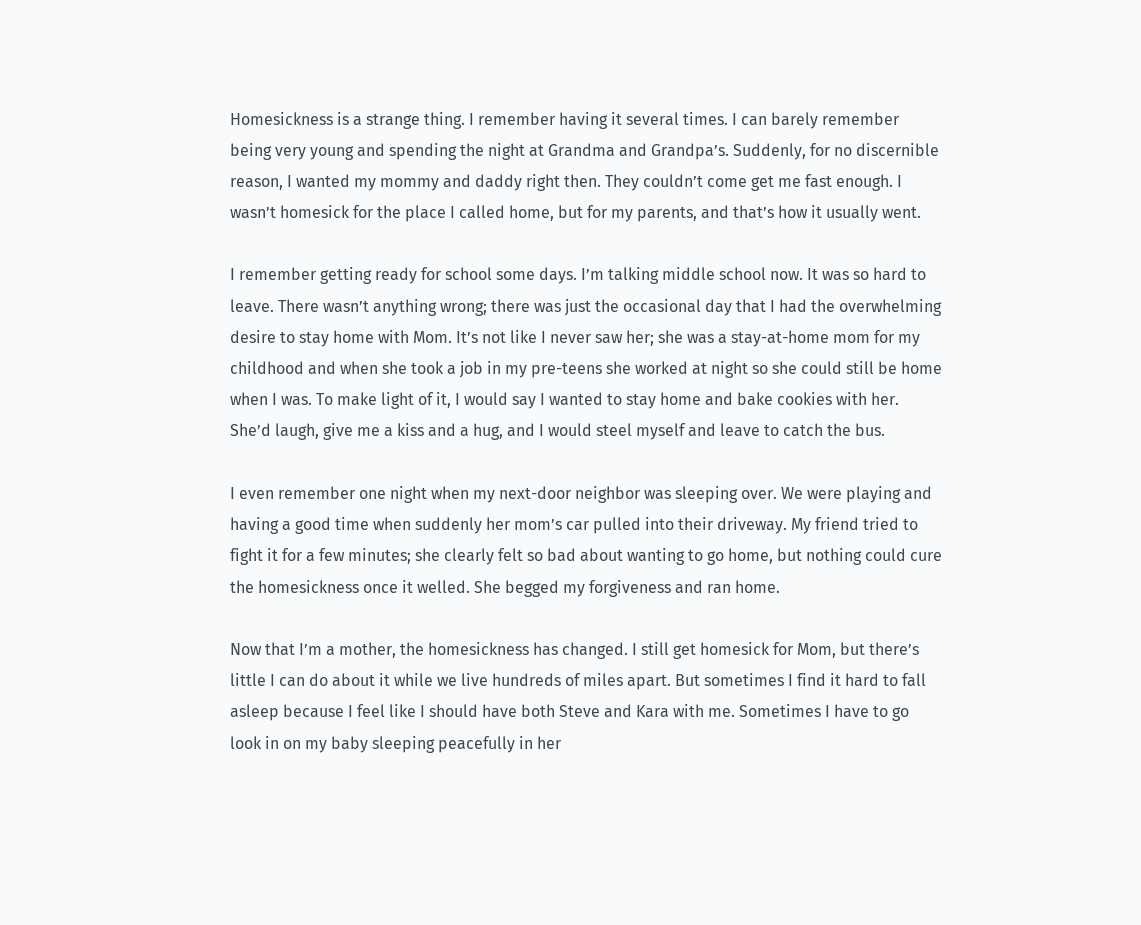Homesickness is a strange thing. I remember having it several times. I can barely remember being very young and spending the night at Grandma and Grandpa’s. Suddenly, for no discernible reason, I wanted my mommy and daddy right then. They couldn’t come get me fast enough. I wasn’t homesick for the place I called home, but for my parents, and that’s how it usually went.

I remember getting ready for school some days. I’m talking middle school now. It was so hard to leave. There wasn’t anything wrong; there was just the occasional day that I had the overwhelming desire to stay home with Mom. It’s not like I never saw her; she was a stay-at-home mom for my childhood and when she took a job in my pre-teens she worked at night so she could still be home when I was. To make light of it, I would say I wanted to stay home and bake cookies with her. She’d laugh, give me a kiss and a hug, and I would steel myself and leave to catch the bus.

I even remember one night when my next-door neighbor was sleeping over. We were playing and having a good time when suddenly her mom’s car pulled into their driveway. My friend tried to fight it for a few minutes; she clearly felt so bad about wanting to go home, but nothing could cure the homesickness once it welled. She begged my forgiveness and ran home.

Now that I’m a mother, the homesickness has changed. I still get homesick for Mom, but there’s little I can do about it while we live hundreds of miles apart. But sometimes I find it hard to fall asleep because I feel like I should have both Steve and Kara with me. Sometimes I have to go look in on my baby sleeping peacefully in her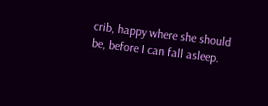crib, happy where she should be, before I can fall asleep.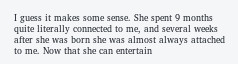I guess it makes some sense. She spent 9 months quite literally connected to me, and several weeks after she was born she was almost always attached to me. Now that she can entertain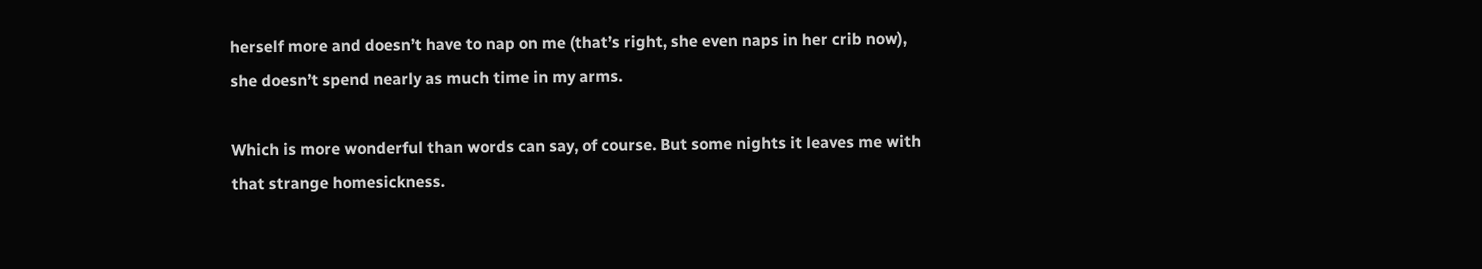herself more and doesn’t have to nap on me (that’s right, she even naps in her crib now), she doesn’t spend nearly as much time in my arms.

Which is more wonderful than words can say, of course. But some nights it leaves me with that strange homesickness.